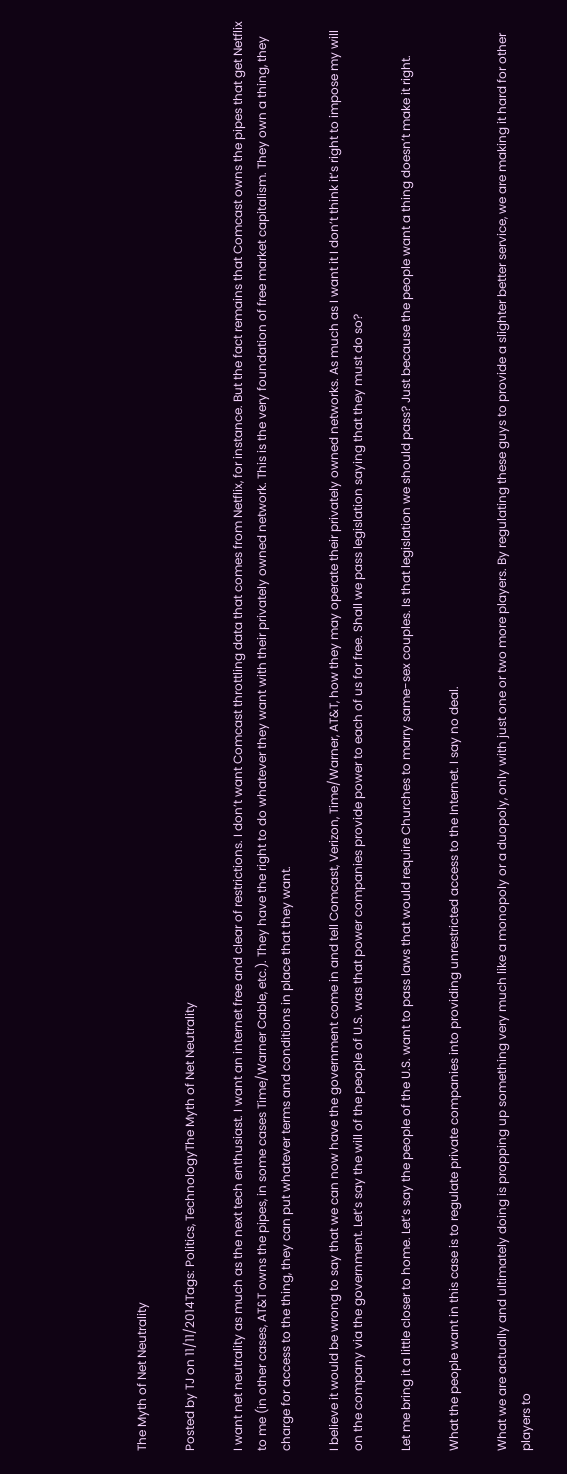The Myth of Net Neutrality

Posted by TJ on 11/11/2014Tags: Politics, TechnologyThe Myth of Net Neutrality

I want net neutrality as much as the next tech enthusiast. I want an internet free and clear of restrictions. I don’t want Comcast throttling data that comes from Netflix, for instance. But the fact remains that Comcast owns the pipes that get Netflix to me (in other cases, AT&T owns the pipes, in some cases Time/Warner Cable, etc.). They have the right to do whatever they want with their privately owned network. This is the very foundation of free market capitalism. They own a thing, they charge for access to the thing, they can put whatever terms and conditions in place that they want.

I believe it would be wrong to say that we can now have the government come in and tell Comcast, Verizon, Time/Warner, AT&T, how they may operate their privately owned networks. As much as I want it I don’t think it’s right to impose my will on the company via the government. Let’s say the will of the people of U.S. was that power companies provide power to each of us for free. Shall we pass legislation saying that they must do so?

Let me bring it a little closer to home. Let’s say the people of the U.S. want to pass laws that would require Churches to marry same-sex couples. Is that legislation we should pass? Just because the people want a thing doesn’t make it right.

What the people want in this case is to regulate private companies into providing unrestricted access to the Internet. I say no deal.

What we are actually and ultimately doing is propping up something very much like a monopoly or a duopoly, only with just one or two more players. By regulating these guys to provide a slighter better service, we are making it hard for other players to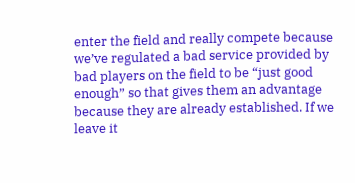enter the field and really compete because we’ve regulated a bad service provided by bad players on the field to be “just good enough” so that gives them an advantage because they are already established. If we leave it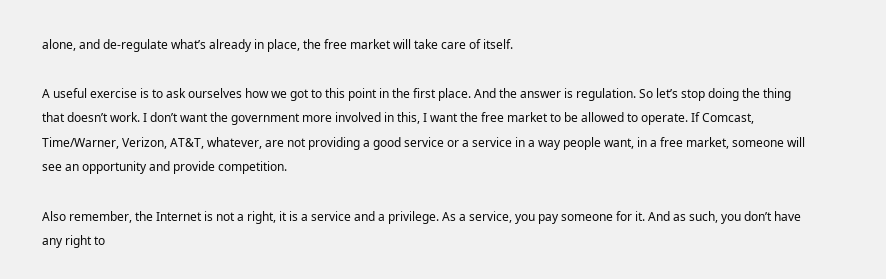alone, and de-regulate what’s already in place, the free market will take care of itself.

A useful exercise is to ask ourselves how we got to this point in the first place. And the answer is regulation. So let’s stop doing the thing that doesn’t work. I don’t want the government more involved in this, I want the free market to be allowed to operate. If Comcast, Time/Warner, Verizon, AT&T, whatever, are not providing a good service or a service in a way people want, in a free market, someone will see an opportunity and provide competition.

Also remember, the Internet is not a right, it is a service and a privilege. As a service, you pay someone for it. And as such, you don’t have any right to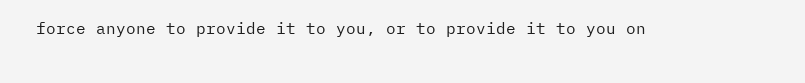force anyone to provide it to you, or to provide it to you on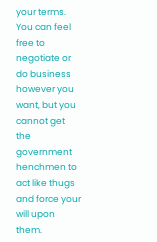your terms. You can feel free to negotiate or do business however you want, but you cannot get the government henchmen to act like thugs and force your will upon them.